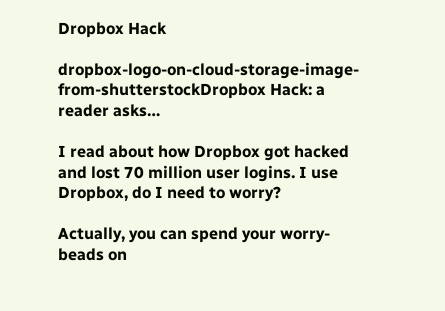Dropbox Hack

dropbox-logo-on-cloud-storage-image-from-shutterstockDropbox Hack: a reader asks…

I read about how Dropbox got hacked and lost 70 million user logins. I use Dropbox, do I need to worry?

Actually, you can spend your worry-beads on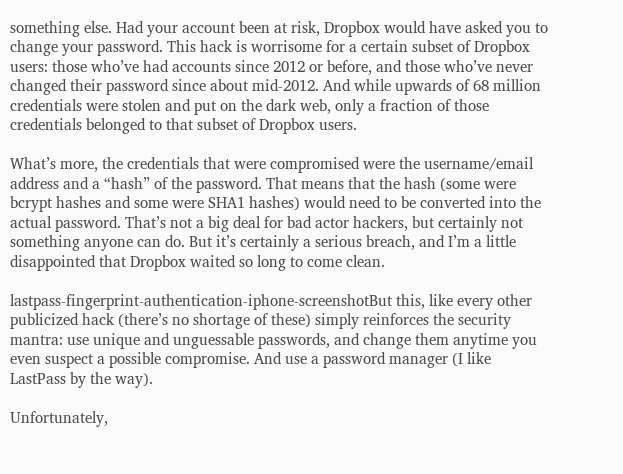something else. Had your account been at risk, Dropbox would have asked you to change your password. This hack is worrisome for a certain subset of Dropbox users: those who’ve had accounts since 2012 or before, and those who’ve never changed their password since about mid-2012. And while upwards of 68 million credentials were stolen and put on the dark web, only a fraction of those credentials belonged to that subset of Dropbox users.

What’s more, the credentials that were compromised were the username/email address and a “hash” of the password. That means that the hash (some were bcrypt hashes and some were SHA1 hashes) would need to be converted into the actual password. That’s not a big deal for bad actor hackers, but certainly not something anyone can do. But it’s certainly a serious breach, and I’m a little disappointed that Dropbox waited so long to come clean.

lastpass-fingerprint-authentication-iphone-screenshotBut this, like every other publicized hack (there’s no shortage of these) simply reinforces the security mantra: use unique and unguessable passwords, and change them anytime you even suspect a possible compromise. And use a password manager (I like LastPass by the way).

Unfortunately,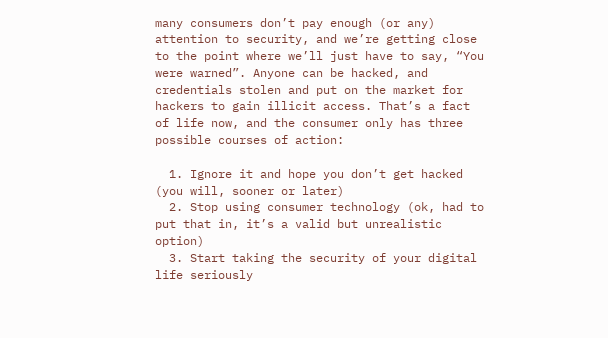many consumers don’t pay enough (or any) attention to security, and we’re getting close to the point where we’ll just have to say, “You were warned”. Anyone can be hacked, and credentials stolen and put on the market for hackers to gain illicit access. That’s a fact of life now, and the consumer only has three possible courses of action:

  1. Ignore it and hope you don’t get hacked (you will, sooner or later)
  2. Stop using consumer technology (ok, had to put that in, it’s a valid but unrealistic option)
  3. Start taking the security of your digital life seriously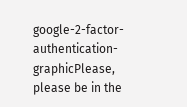google-2-factor-authentication-graphicPlease, please be in the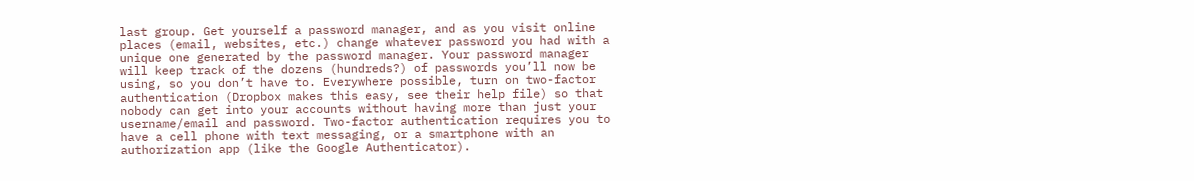last group. Get yourself a password manager, and as you visit online places (email, websites, etc.) change whatever password you had with a unique one generated by the password manager. Your password manager will keep track of the dozens (hundreds?) of passwords you’ll now be using, so you don’t have to. Everywhere possible, turn on two-factor authentication (Dropbox makes this easy, see their help file) so that nobody can get into your accounts without having more than just your username/email and password. Two-factor authentication requires you to have a cell phone with text messaging, or a smartphone with an authorization app (like the Google Authenticator).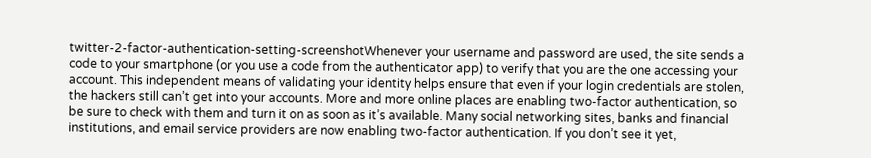twitter-2-factor-authentication-setting-screenshotWhenever your username and password are used, the site sends a code to your smartphone (or you use a code from the authenticator app) to verify that you are the one accessing your account. This independent means of validating your identity helps ensure that even if your login credentials are stolen, the hackers still can’t get into your accounts. More and more online places are enabling two-factor authentication, so be sure to check with them and turn it on as soon as it’s available. Many social networking sites, banks and financial institutions, and email service providers are now enabling two-factor authentication. If you don’t see it yet,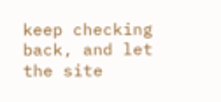keep checking back, and let the site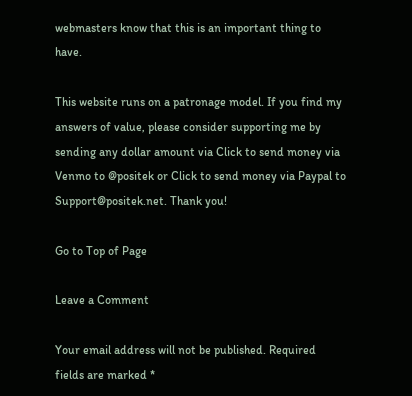webmasters know that this is an important thing to have.

This website runs on a patronage model. If you find my answers of value, please consider supporting me by sending any dollar amount via Click to send money via Venmo to @positek or Click to send money via Paypal to Support@positek.net. Thank you!

Go to Top of Page

Leave a Comment

Your email address will not be published. Required fields are marked *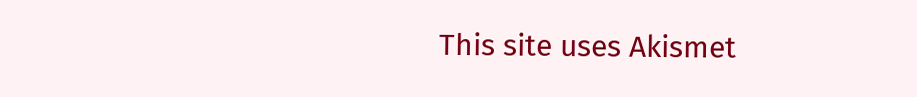This site uses Akismet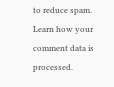to reduce spam. Learn how your comment data is processed.